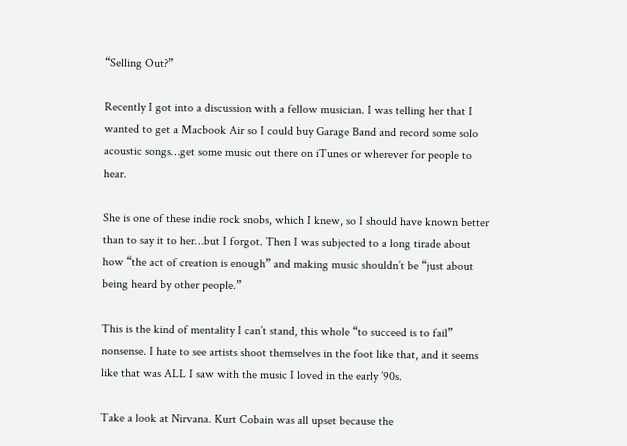“Selling Out?”

Recently I got into a discussion with a fellow musician. I was telling her that I wanted to get a Macbook Air so I could buy Garage Band and record some solo acoustic songs…get some music out there on iTunes or wherever for people to hear.

She is one of these indie rock snobs, which I knew, so I should have known better than to say it to her…but I forgot. Then I was subjected to a long tirade about how “the act of creation is enough” and making music shouldn’t be “just about being heard by other people.”

This is the kind of mentality I can’t stand, this whole “to succeed is to fail” nonsense. I hate to see artists shoot themselves in the foot like that, and it seems like that was ALL I saw with the music I loved in the early ’90s.

Take a look at Nirvana. Kurt Cobain was all upset because the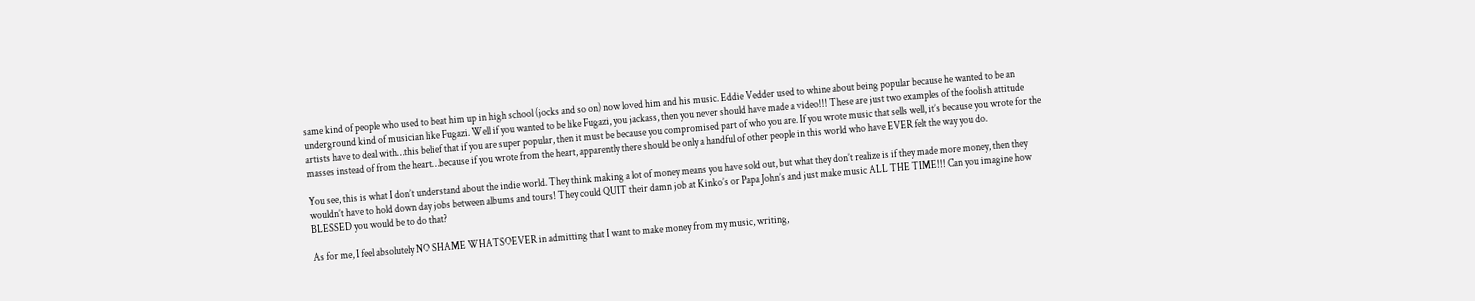same kind of people who used to beat him up in high school (jocks and so on) now loved him and his music. Eddie Vedder used to whine about being popular because he wanted to be an underground kind of musician like Fugazi. Well if you wanted to be like Fugazi, you jackass, then you never should have made a video!!! These are just two examples of the foolish attitude artists have to deal with…this belief that if you are super popular, then it must be because you compromised part of who you are. If you wrote music that sells well, it’s because you wrote for the masses instead of from the heart…because if you wrote from the heart, apparently there should be only a handful of other people in this world who have EVER felt the way you do.

You see, this is what I don’t understand about the indie world. They think making a lot of money means you have sold out, but what they don’t realize is if they made more money, then they wouldn’t have to hold down day jobs between albums and tours! They could QUIT their damn job at Kinko’s or Papa John’s and just make music ALL THE TIME!!! Can you imagine how BLESSED you would be to do that?

As for me, I feel absolutely NO SHAME WHATSOEVER in admitting that I want to make money from my music, writing,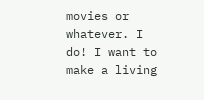movies or whatever. I do! I want to make a living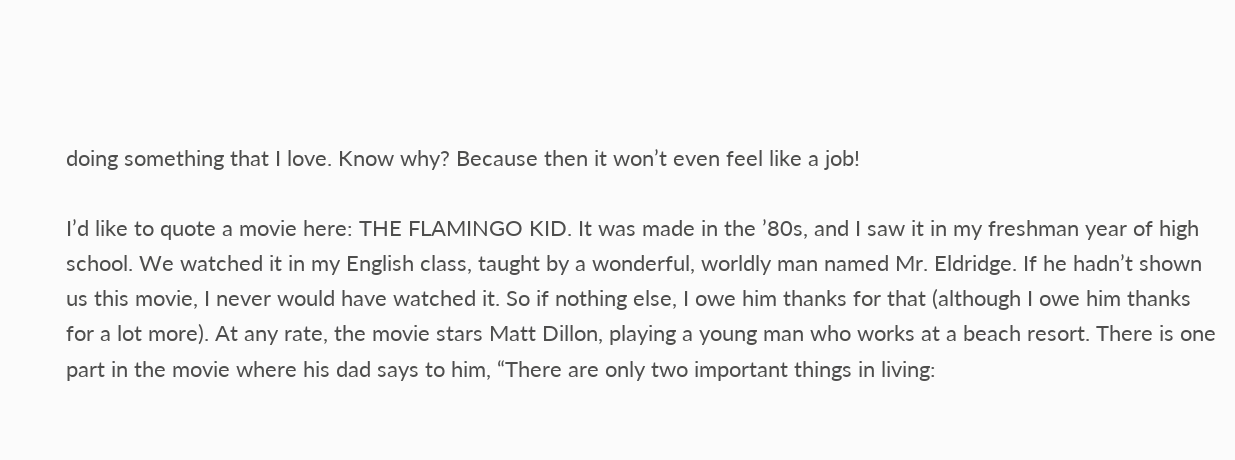doing something that I love. Know why? Because then it won’t even feel like a job!

I’d like to quote a movie here: THE FLAMINGO KID. It was made in the ’80s, and I saw it in my freshman year of high school. We watched it in my English class, taught by a wonderful, worldly man named Mr. Eldridge. If he hadn’t shown us this movie, I never would have watched it. So if nothing else, I owe him thanks for that (although I owe him thanks for a lot more). At any rate, the movie stars Matt Dillon, playing a young man who works at a beach resort. There is one part in the movie where his dad says to him, “There are only two important things in living: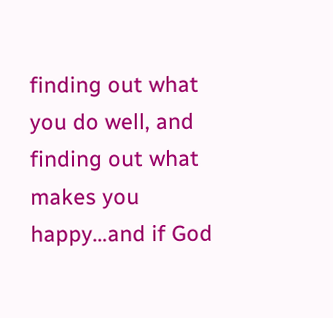finding out what you do well, and finding out what makes you happy…and if God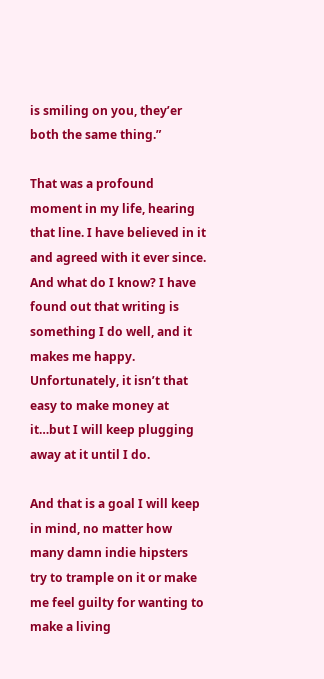is smiling on you, they’er both the same thing.”

That was a profound moment in my life, hearing that line. I have believed in it and agreed with it ever since. And what do I know? I have found out that writing is something I do well, and it makes me happy. Unfortunately, it isn’t that easy to make money at it…but I will keep plugging away at it until I do.

And that is a goal I will keep in mind, no matter how many damn indie hipsters try to trample on it or make me feel guilty for wanting to make a living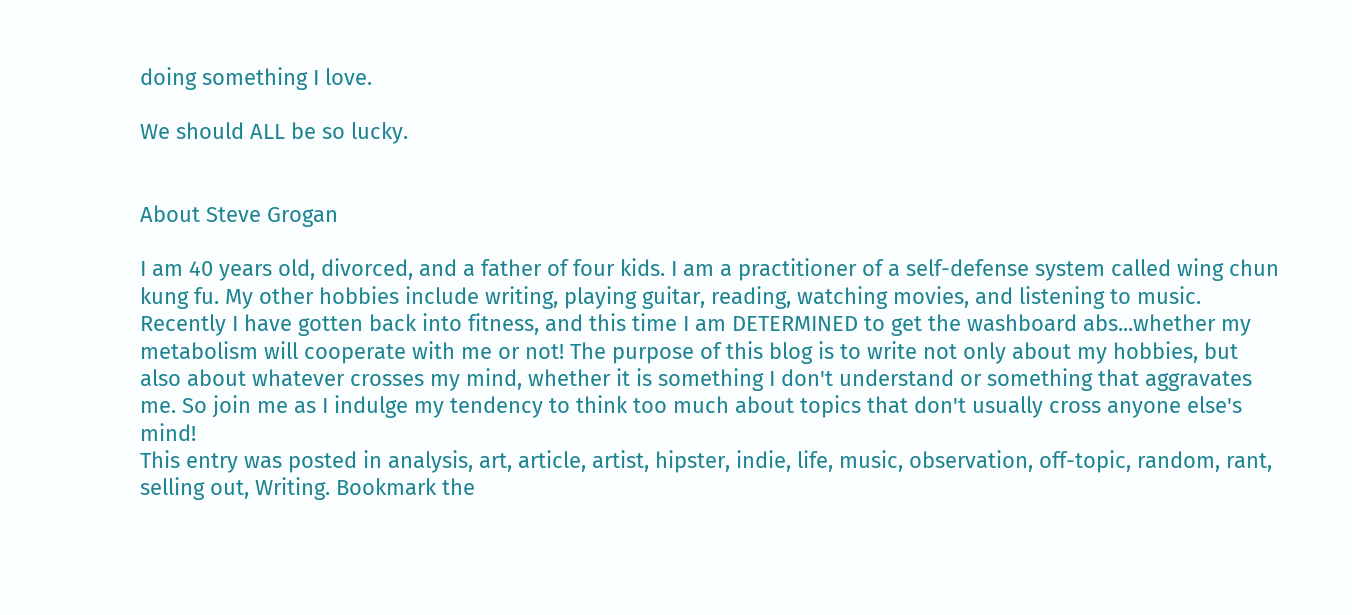doing something I love.

We should ALL be so lucky.


About Steve Grogan

I am 40 years old, divorced, and a father of four kids. I am a practitioner of a self-defense system called wing chun kung fu. My other hobbies include writing, playing guitar, reading, watching movies, and listening to music. Recently I have gotten back into fitness, and this time I am DETERMINED to get the washboard abs...whether my metabolism will cooperate with me or not! The purpose of this blog is to write not only about my hobbies, but also about whatever crosses my mind, whether it is something I don't understand or something that aggravates me. So join me as I indulge my tendency to think too much about topics that don't usually cross anyone else's mind!
This entry was posted in analysis, art, article, artist, hipster, indie, life, music, observation, off-topic, random, rant, selling out, Writing. Bookmark the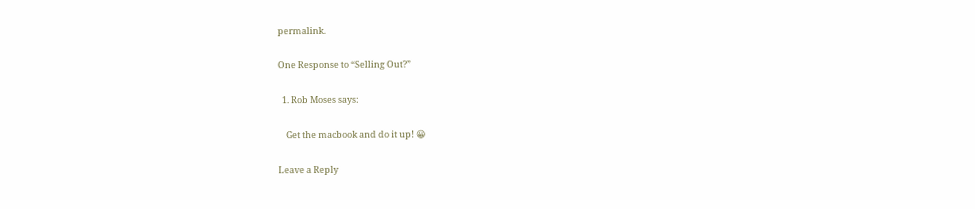permalink.

One Response to “Selling Out?”

  1. Rob Moses says:

    Get the macbook and do it up! 😀

Leave a Reply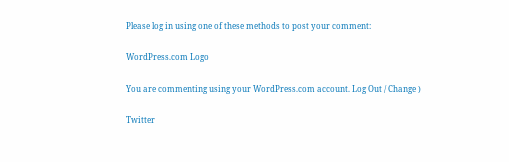Please log in using one of these methods to post your comment:

WordPress.com Logo

You are commenting using your WordPress.com account. Log Out / Change )

Twitter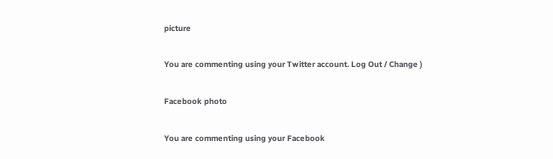picture

You are commenting using your Twitter account. Log Out / Change )

Facebook photo

You are commenting using your Facebook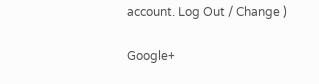account. Log Out / Change )

Google+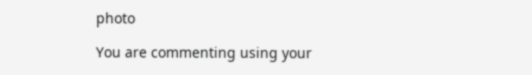photo

You are commenting using your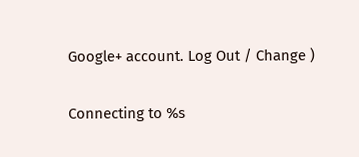Google+ account. Log Out / Change )

Connecting to %s